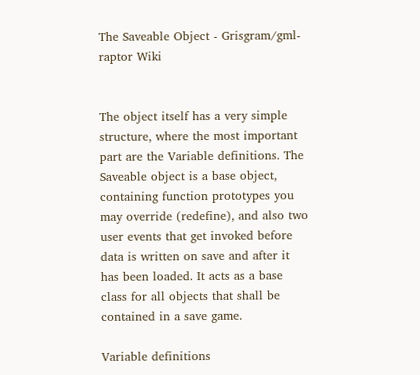The Saveable Object - Grisgram/gml-raptor Wiki


The object itself has a very simple structure, where the most important part are the Variable definitions. The Saveable object is a base object, containing function prototypes you may override (redefine), and also two user events that get invoked before data is written on save and after it has been loaded. It acts as a base class for all objects that shall be contained in a save game.

Variable definitions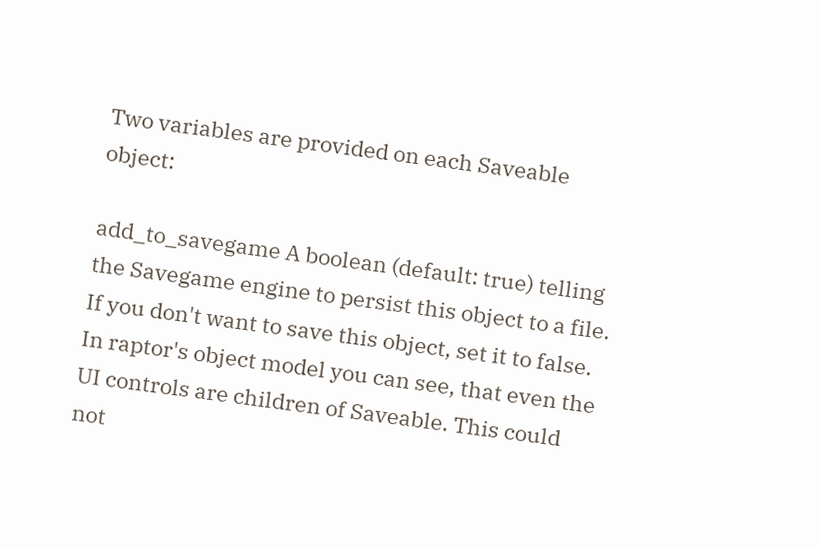Two variables are provided on each Saveable object:

add_to_savegame A boolean (default: true) telling the Savegame engine to persist this object to a file. If you don't want to save this object, set it to false.
In raptor's object model you can see, that even the UI controls are children of Saveable. This could not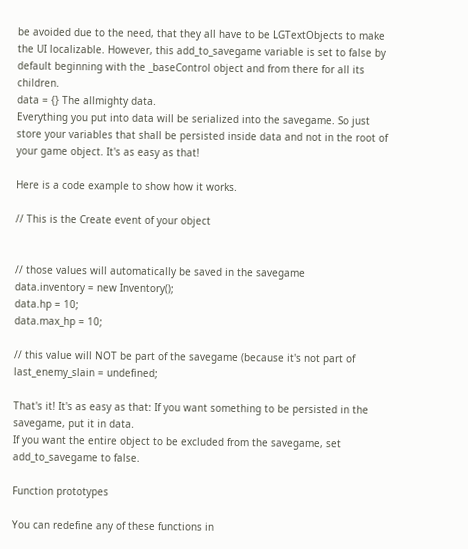be avoided due to the need, that they all have to be LGTextObjects to make the UI localizable. However, this add_to_savegame variable is set to false by default beginning with the _baseControl object and from there for all its children.
data = {} The allmighty data.
Everything you put into data will be serialized into the savegame. So just store your variables that shall be persisted inside data and not in the root of your game object. It's as easy as that!

Here is a code example to show how it works.

// This is the Create event of your object


// those values will automatically be saved in the savegame
data.inventory = new Inventory();
data.hp = 10;
data.max_hp = 10;

// this value will NOT be part of the savegame (because it's not part of
last_enemy_slain = undefined;

That's it! It's as easy as that: If you want something to be persisted in the savegame, put it in data.
If you want the entire object to be excluded from the savegame, set add_to_savegame to false.

Function prototypes

You can redefine any of these functions in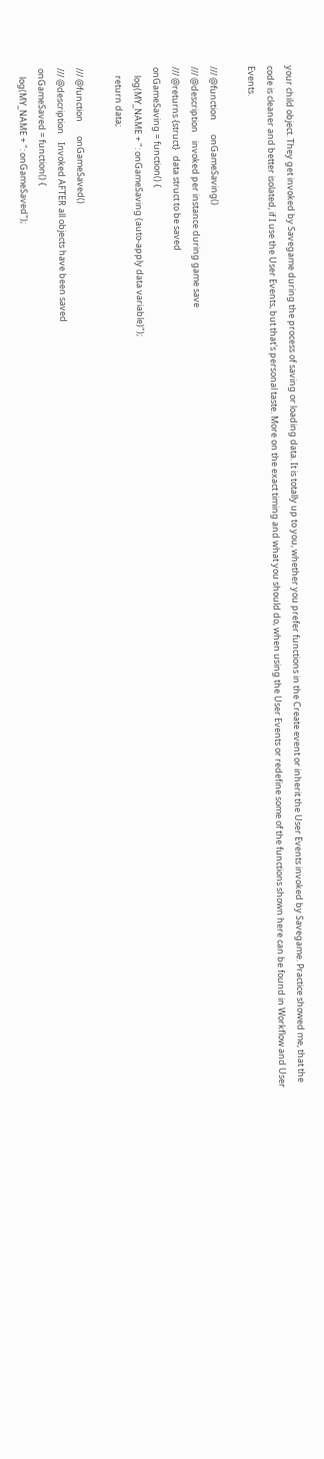your child object. They get invoked by Savegame during the process of saving or loading data. It is totally up to you, whether you prefer functions in the Create event or inherit the User Events invoked by Savegame. Practice showed me, that the code is cleaner and better isolated, if I use the User Events, but that's personal taste. More on the exact timing and what you should do, when using the User Events or redefine some of the functions shown here can be found in Workflow and User Events.

/// @function       onGameSaving()
/// @description    invoked per instance during game save
/// @returns {struct}   data struct to be saved
onGameSaving = function() {
    log(MY_NAME + ": onGameSaving (auto-apply data variable)");
    return data;

/// @function       onGameSaved()
/// @description    Invoked AFTER all objects have been saved
onGameSaved = function() {
    log(MY_NAME + ": onGameSaved");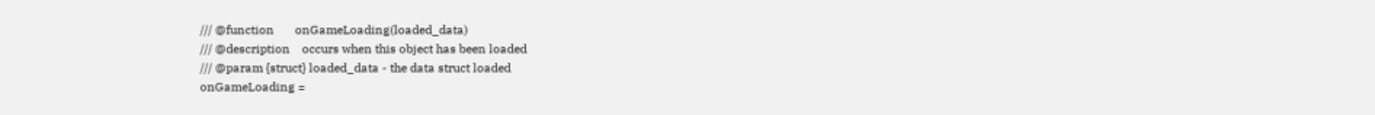/// @function       onGameLoading(loaded_data)
/// @description    occurs when this object has been loaded
/// @param {struct} loaded_data - the data struct loaded
onGameLoading =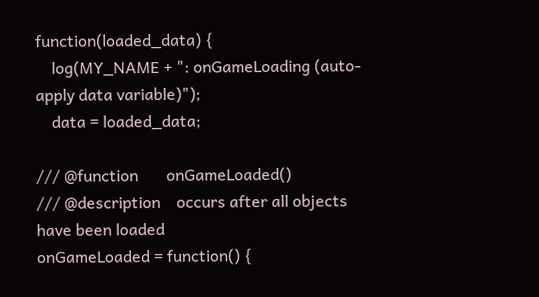function(loaded_data) {
    log(MY_NAME + ": onGameLoading (auto-apply data variable)");
    data = loaded_data;

/// @function       onGameLoaded()
/// @description    occurs after all objects have been loaded
onGameLoaded = function() {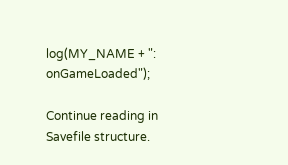log(MY_NAME + ": onGameLoaded");

Continue reading in Savefile structure.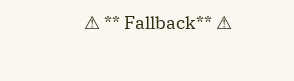⚠ ** Fallback** ⚠